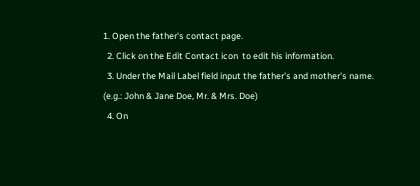1. Open the father's contact page.
  2. Click on the Edit Contact icon  to edit his information.
  3. Under the Mail Label field input the father's and mother's name. (e.g.: John & Jane Doe, Mr. & Mrs. Doe)
  4. On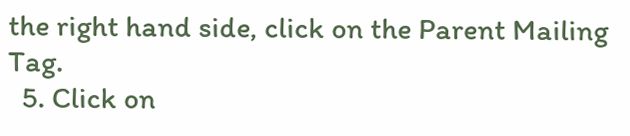the right hand side, click on the Parent Mailing Tag.
  5. Click on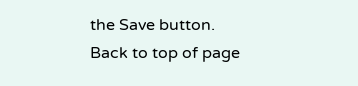the Save button.
Back to top of page